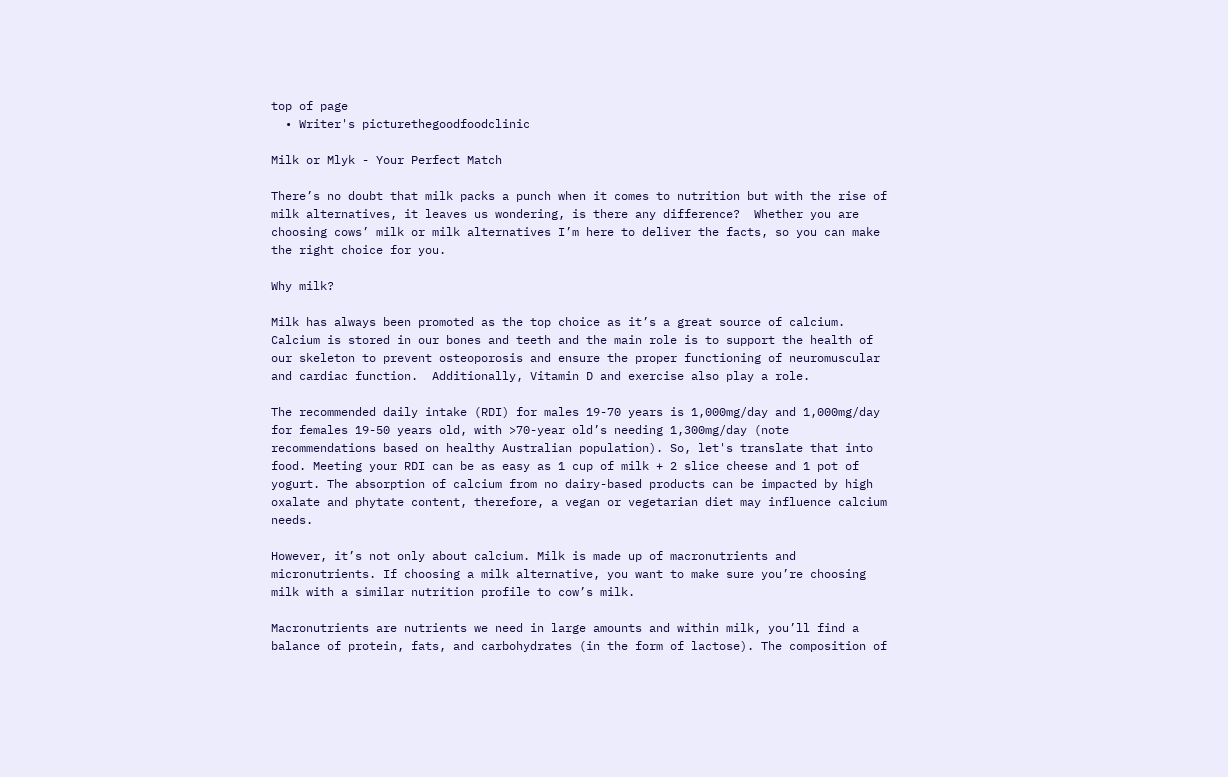top of page
  • Writer's picturethegoodfoodclinic

Milk or Mlyk - Your Perfect Match

There’s no doubt that milk packs a punch when it comes to nutrition but with the rise of milk alternatives, it leaves us wondering, is there any difference?  Whether you are choosing cows’ milk or milk alternatives I’m here to deliver the facts, so you can make the right choice for you.

Why milk?

Milk has always been promoted as the top choice as it’s a great source of calcium. Calcium is stored in our bones and teeth and the main role is to support the health of our skeleton to prevent osteoporosis and ensure the proper functioning of neuromuscular and cardiac function.  Additionally, Vitamin D and exercise also play a role.

The recommended daily intake (RDI) for males 19-70 years is 1,000mg/day and 1,000mg/day for females 19-50 years old, with >70-year old’s needing 1,300mg/day (note recommendations based on healthy Australian population). So, let's translate that into food. Meeting your RDI can be as easy as 1 cup of milk + 2 slice cheese and 1 pot of yogurt. The absorption of calcium from no dairy-based products can be impacted by high oxalate and phytate content, therefore, a vegan or vegetarian diet may influence calcium needs.

However, it’s not only about calcium. Milk is made up of macronutrients and micronutrients. If choosing a milk alternative, you want to make sure you’re choosing milk with a similar nutrition profile to cow’s milk.

Macronutrients are nutrients we need in large amounts and within milk, you’ll find a balance of protein, fats, and carbohydrates (in the form of lactose). The composition of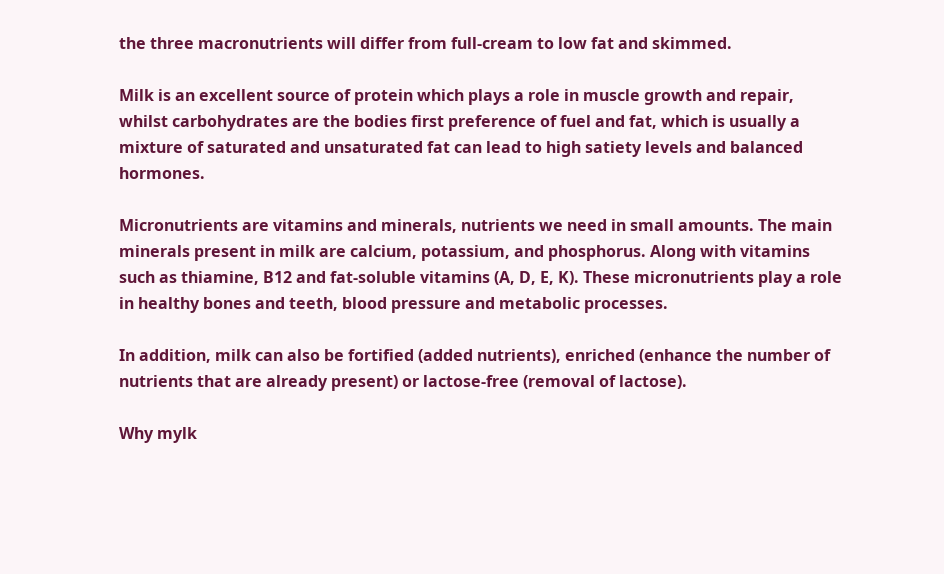the three macronutrients will differ from full-cream to low fat and skimmed.

Milk is an excellent source of protein which plays a role in muscle growth and repair, whilst carbohydrates are the bodies first preference of fuel and fat, which is usually a mixture of saturated and unsaturated fat can lead to high satiety levels and balanced hormones.

Micronutrients are vitamins and minerals, nutrients we need in small amounts. The main minerals present in milk are calcium, potassium, and phosphorus. Along with vitamins such as thiamine, B12 and fat-soluble vitamins (A, D, E, K). These micronutrients play a role in healthy bones and teeth, blood pressure and metabolic processes.

In addition, milk can also be fortified (added nutrients), enriched (enhance the number of nutrients that are already present) or lactose-free (removal of lactose).

Why mylk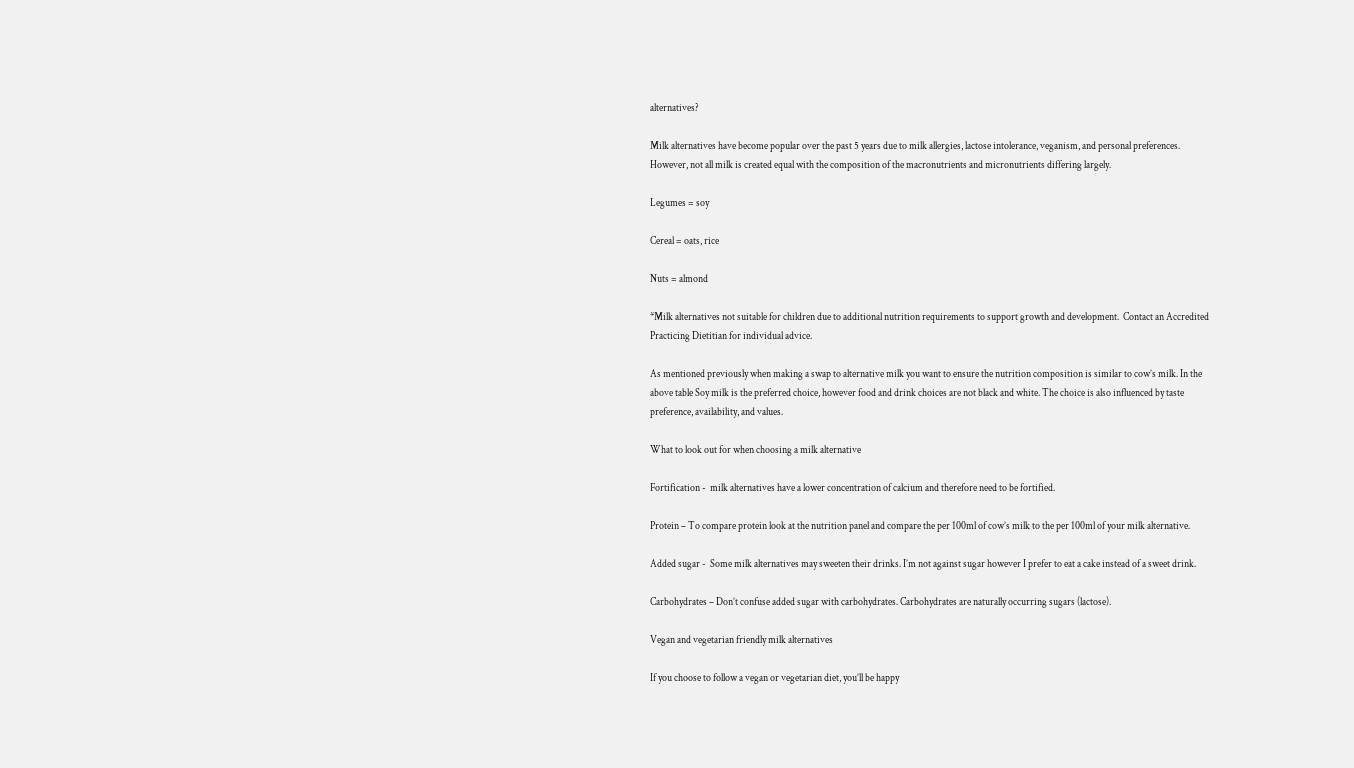alternatives?

Milk alternatives have become popular over the past 5 years due to milk allergies, lactose intolerance, veganism, and personal preferences. However, not all milk is created equal with the composition of the macronutrients and micronutrients differing largely.

Legumes = soy

Cereal = oats, rice

Nuts = almond

*Milk alternatives not suitable for children due to additional nutrition requirements to support growth and development.  Contact an Accredited Practicing Dietitian for individual advice.

As mentioned previously when making a swap to alternative milk you want to ensure the nutrition composition is similar to cow’s milk. In the above table Soy milk is the preferred choice, however food and drink choices are not black and white. The choice is also influenced by taste preference, availability, and values.

What to look out for when choosing a milk alternative

Fortification -  milk alternatives have a lower concentration of calcium and therefore need to be fortified.

Protein – To compare protein look at the nutrition panel and compare the per 100ml of cow’s milk to the per 100ml of your milk alternative.

Added sugar -  Some milk alternatives may sweeten their drinks. I’m not against sugar however I prefer to eat a cake instead of a sweet drink.

Carbohydrates – Don’t confuse added sugar with carbohydrates. Carbohydrates are naturally occurring sugars (lactose).

Vegan and vegetarian friendly milk alternatives

If you choose to follow a vegan or vegetarian diet, you’ll be happy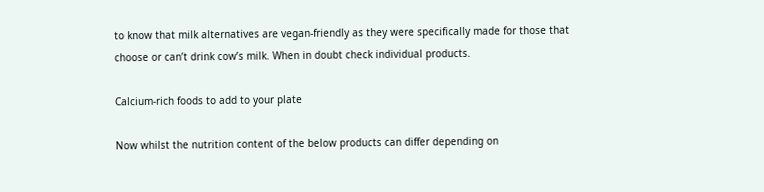to know that milk alternatives are vegan-friendly as they were specifically made for those that choose or can’t drink cow’s milk. When in doubt check individual products.

Calcium-rich foods to add to your plate

Now whilst the nutrition content of the below products can differ depending on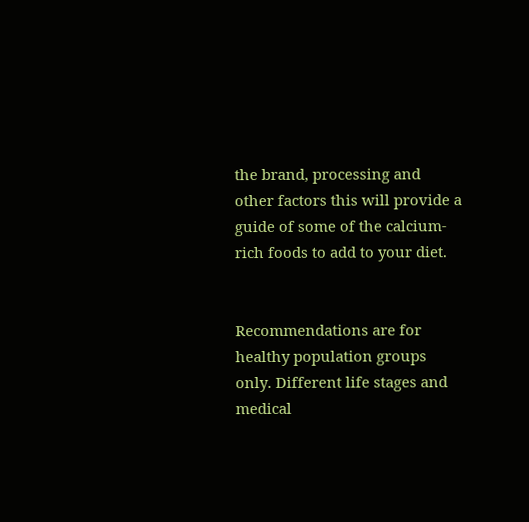the brand, processing and other factors this will provide a guide of some of the calcium-rich foods to add to your diet.


Recommendations are for healthy population groups only. Different life stages and medical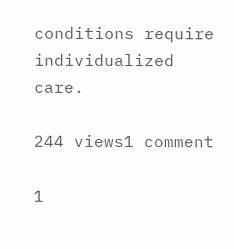conditions require individualized care.

244 views1 comment

1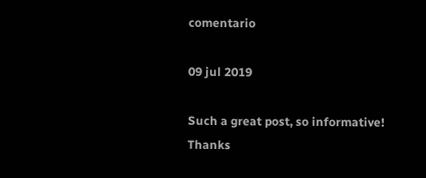comentario

09 jul 2019

Such a great post, so informative! Thanks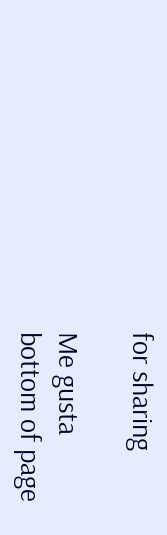for sharing

Me gusta
bottom of page